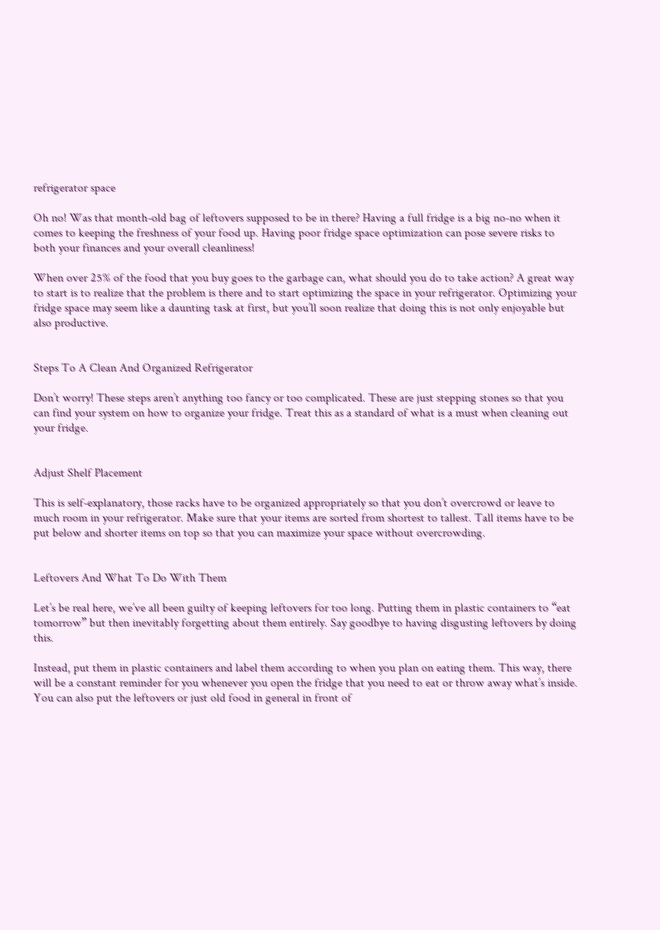refrigerator space

Oh no! Was that month-old bag of leftovers supposed to be in there? Having a full fridge is a big no-no when it comes to keeping the freshness of your food up. Having poor fridge space optimization can pose severe risks to both your finances and your overall cleanliness!

When over 25% of the food that you buy goes to the garbage can, what should you do to take action? A great way to start is to realize that the problem is there and to start optimizing the space in your refrigerator. Optimizing your fridge space may seem like a daunting task at first, but you’ll soon realize that doing this is not only enjoyable but also productive.


Steps To A Clean And Organized Refrigerator

Don’t worry! These steps aren’t anything too fancy or too complicated. These are just stepping stones so that you can find your system on how to organize your fridge. Treat this as a standard of what is a must when cleaning out your fridge.


Adjust Shelf Placement

This is self-explanatory, those racks have to be organized appropriately so that you don’t overcrowd or leave to much room in your refrigerator. Make sure that your items are sorted from shortest to tallest. Tall items have to be put below and shorter items on top so that you can maximize your space without overcrowding.


Leftovers And What To Do With Them

Let’s be real here, we’ve all been guilty of keeping leftovers for too long. Putting them in plastic containers to “eat tomorrow” but then inevitably forgetting about them entirely. Say goodbye to having disgusting leftovers by doing this.

Instead, put them in plastic containers and label them according to when you plan on eating them. This way, there will be a constant reminder for you whenever you open the fridge that you need to eat or throw away what’s inside. You can also put the leftovers or just old food in general in front of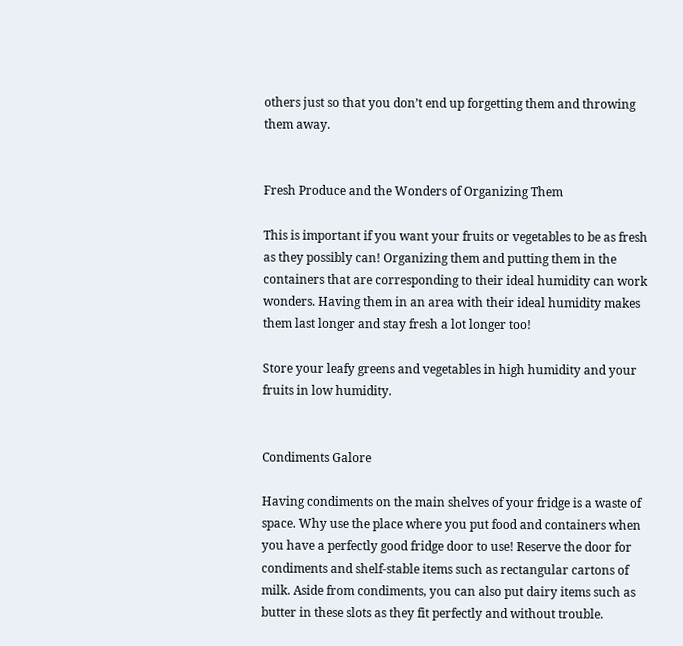others just so that you don’t end up forgetting them and throwing them away.


Fresh Produce and the Wonders of Organizing Them

This is important if you want your fruits or vegetables to be as fresh as they possibly can! Organizing them and putting them in the containers that are corresponding to their ideal humidity can work wonders. Having them in an area with their ideal humidity makes them last longer and stay fresh a lot longer too!

Store your leafy greens and vegetables in high humidity and your fruits in low humidity.


Condiments Galore

Having condiments on the main shelves of your fridge is a waste of space. Why use the place where you put food and containers when you have a perfectly good fridge door to use! Reserve the door for condiments and shelf-stable items such as rectangular cartons of milk. Aside from condiments, you can also put dairy items such as butter in these slots as they fit perfectly and without trouble.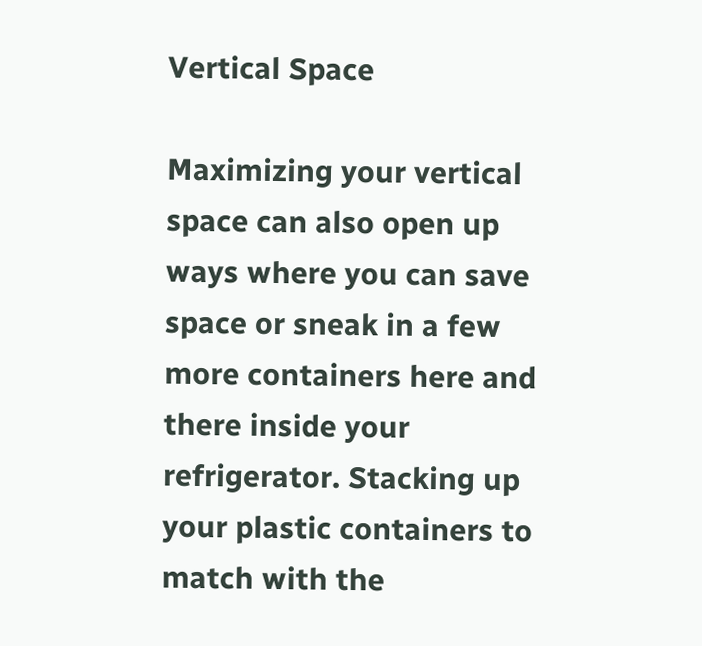Vertical Space

Maximizing your vertical space can also open up ways where you can save space or sneak in a few more containers here and there inside your refrigerator. Stacking up your plastic containers to match with the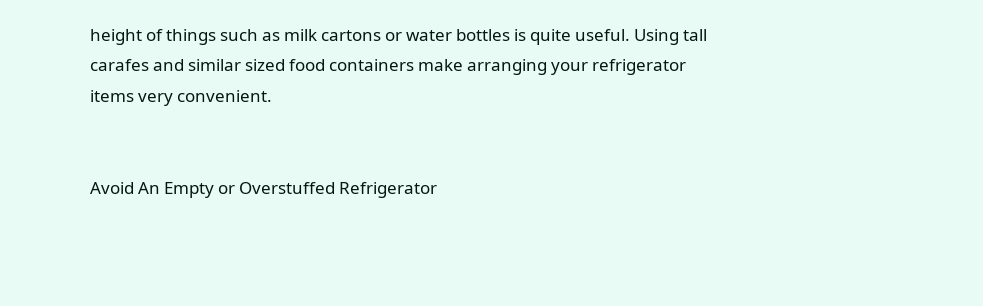height of things such as milk cartons or water bottles is quite useful. Using tall carafes and similar sized food containers make arranging your refrigerator items very convenient.


Avoid An Empty or Overstuffed Refrigerator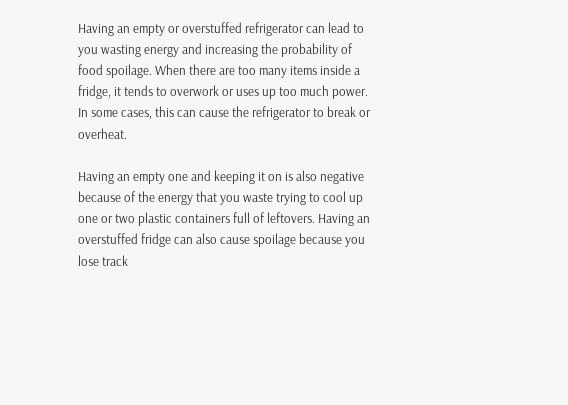Having an empty or overstuffed refrigerator can lead to you wasting energy and increasing the probability of food spoilage. When there are too many items inside a fridge, it tends to overwork or uses up too much power. In some cases, this can cause the refrigerator to break or overheat.

Having an empty one and keeping it on is also negative because of the energy that you waste trying to cool up one or two plastic containers full of leftovers. Having an overstuffed fridge can also cause spoilage because you lose track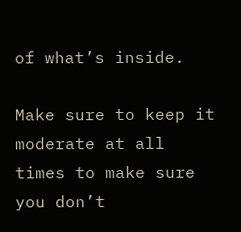of what’s inside.

Make sure to keep it moderate at all times to make sure you don’t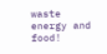waste energy and food!